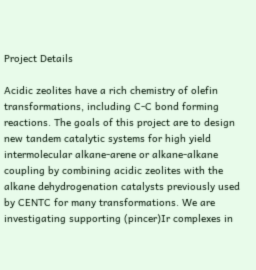Project Details

Acidic zeolites have a rich chemistry of olefin transformations, including C-C bond forming reactions. The goals of this project are to design new tandem catalytic systems for high yield intermolecular alkane-arene or alkane-alkane coupling by combining acidic zeolites with the alkane dehydrogenation catalysts previously used by CENTC for many transformations. We are investigating supporting (pincer)Ir complexes in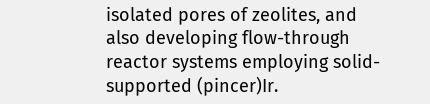isolated pores of zeolites, and also developing flow-through reactor systems employing solid-supported (pincer)Ir.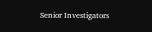Senior Investigators